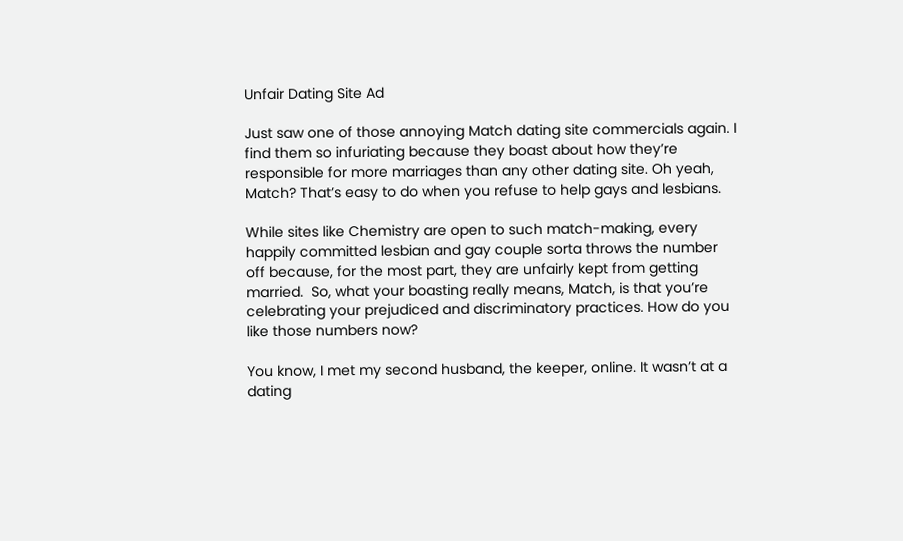Unfair Dating Site Ad

Just saw one of those annoying Match dating site commercials again. I find them so infuriating because they boast about how they’re responsible for more marriages than any other dating site. Oh yeah, Match? That’s easy to do when you refuse to help gays and lesbians.

While sites like Chemistry are open to such match-making, every happily committed lesbian and gay couple sorta throws the number off because, for the most part, they are unfairly kept from getting married.  So, what your boasting really means, Match, is that you’re  celebrating your prejudiced and discriminatory practices. How do you like those numbers now?

You know, I met my second husband, the keeper, online. It wasn’t at a dating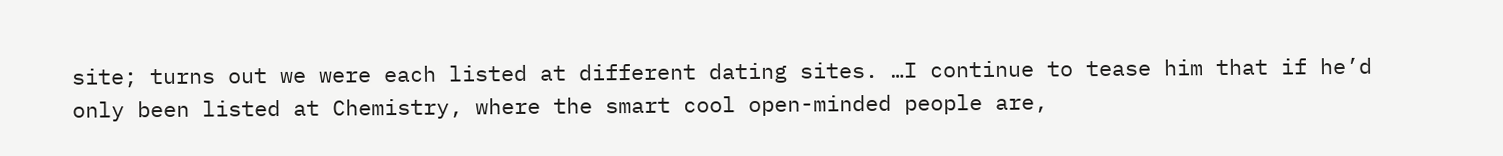site; turns out we were each listed at different dating sites. …I continue to tease him that if he’d only been listed at Chemistry, where the smart cool open-minded people are,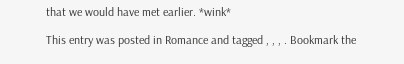that we would have met earlier. *wink*

This entry was posted in Romance and tagged , , , . Bookmark the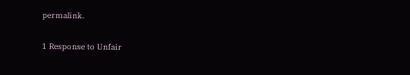permalink.

1 Response to Unfair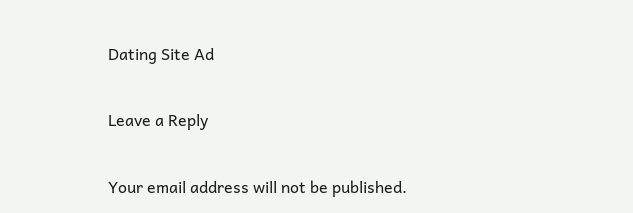Dating Site Ad

Leave a Reply

Your email address will not be published.